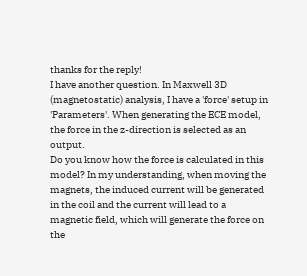thanks for the reply!
I have another question. In Maxwell 3D (magnetostatic) analysis, I have a 'force' setup in 'Parameters'. When generating the ECE model, the force in the z-direction is selected as an output.
Do you know how the force is calculated in this model? In my understanding, when moving the magnets, the induced current will be generated in the coil and the current will lead to a magnetic field, which will generate the force on the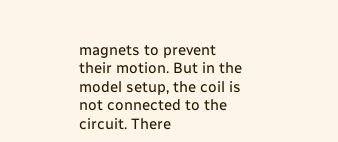magnets to prevent their motion. But in the model setup, the coil is not connected to the circuit. There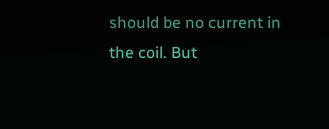should be no current in the coil. But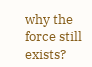why the force still exists?